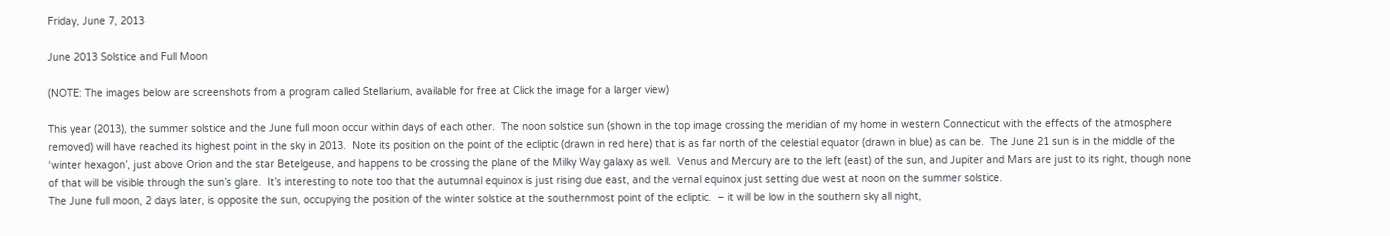Friday, June 7, 2013

June 2013 Solstice and Full Moon

(NOTE: The images below are screenshots from a program called Stellarium, available for free at Click the image for a larger view)

This year (2013), the summer solstice and the June full moon occur within days of each other.  The noon solstice sun (shown in the top image crossing the meridian of my home in western Connecticut with the effects of the atmosphere removed) will have reached its highest point in the sky in 2013.  Note its position on the point of the ecliptic (drawn in red here) that is as far north of the celestial equator (drawn in blue) as can be.  The June 21 sun is in the middle of the ‘winter hexagon’, just above Orion and the star Betelgeuse, and happens to be crossing the plane of the Milky Way galaxy as well.  Venus and Mercury are to the left (east) of the sun, and Jupiter and Mars are just to its right, though none of that will be visible through the sun’s glare.  It’s interesting to note too that the autumnal equinox is just rising due east, and the vernal equinox just setting due west at noon on the summer solstice.
The June full moon, 2 days later, is opposite the sun, occupying the position of the winter solstice at the southernmost point of the ecliptic.  – it will be low in the southern sky all night,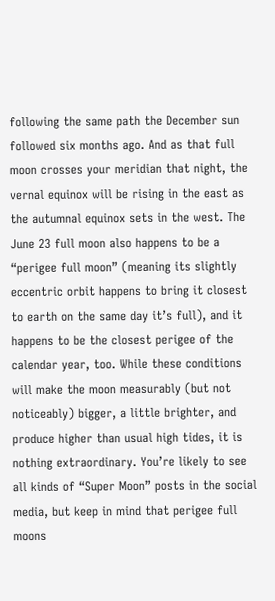following the same path the December sun followed six months ago. And as that full moon crosses your meridian that night, the vernal equinox will be rising in the east as the autumnal equinox sets in the west. The June 23 full moon also happens to be a “perigee full moon” (meaning its slightly eccentric orbit happens to bring it closest to earth on the same day it’s full), and it happens to be the closest perigee of the calendar year, too. While these conditions will make the moon measurably (but not noticeably) bigger, a little brighter, and produce higher than usual high tides, it is nothing extraordinary. You’re likely to see all kinds of “Super Moon” posts in the social media, but keep in mind that perigee full moons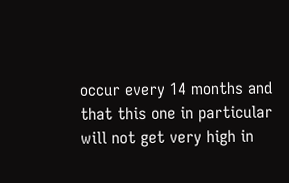occur every 14 months and that this one in particular will not get very high in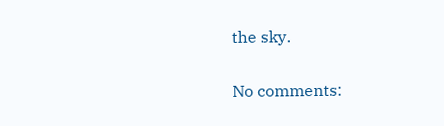the sky.

No comments: